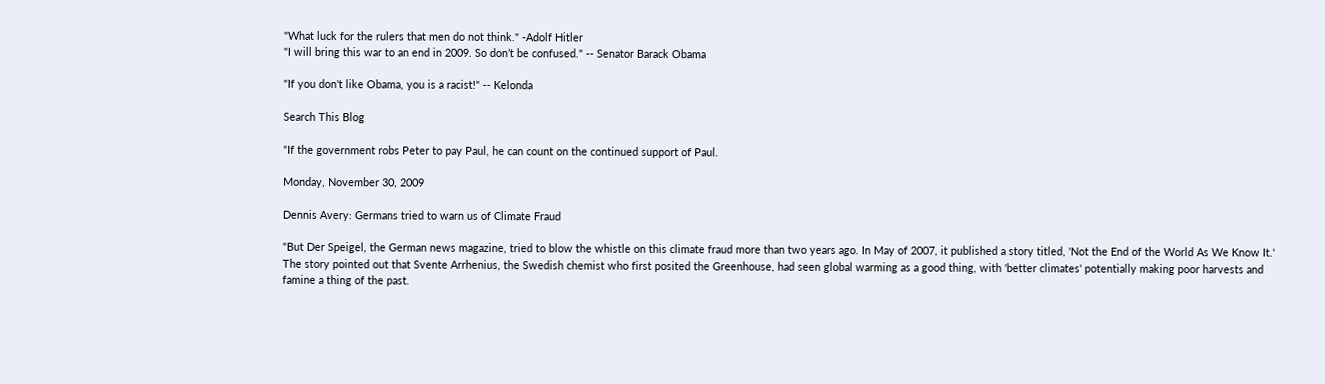"What luck for the rulers that men do not think." -Adolf Hitler
"I will bring this war to an end in 2009. So don’t be confused." -- Senator Barack Obama

"If you don't like Obama, you is a racist!" -- Kelonda

Search This Blog

"If the government robs Peter to pay Paul, he can count on the continued support of Paul.

Monday, November 30, 2009

Dennis Avery: Germans tried to warn us of Climate Fraud

"But Der Speigel, the German news magazine, tried to blow the whistle on this climate fraud more than two years ago. In May of 2007, it published a story titled, 'Not the End of the World As We Know It.' The story pointed out that Svente Arrhenius, the Swedish chemist who first posited the Greenhouse, had seen global warming as a good thing, with 'better climates' potentially making poor harvests and famine a thing of the past.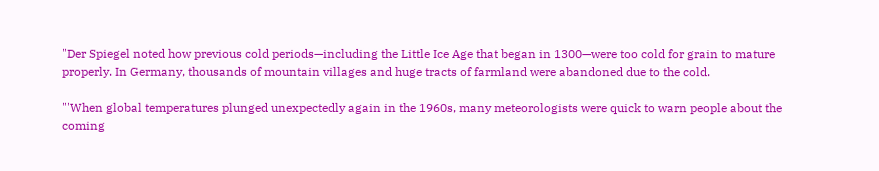"Der Spiegel noted how previous cold periods—including the Little Ice Age that began in 1300—were too cold for grain to mature properly. In Germany, thousands of mountain villages and huge tracts of farmland were abandoned due to the cold.

"'When global temperatures plunged unexpectedly again in the 1960s, many meteorologists were quick to warn people about the coming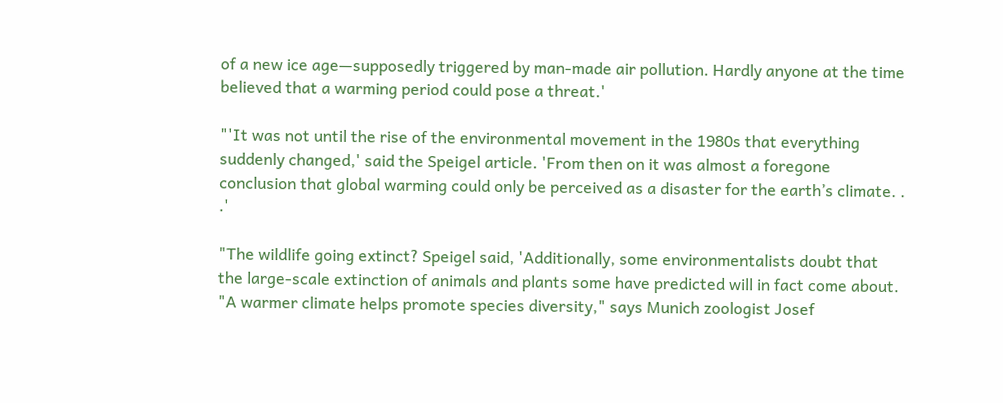of a new ice age—supposedly triggered by man-made air pollution. Hardly anyone at the time believed that a warming period could pose a threat.'

"'It was not until the rise of the environmental movement in the 1980s that everything suddenly changed,' said the Speigel article. 'From then on it was almost a foregone conclusion that global warming could only be perceived as a disaster for the earth’s climate. . .'

"The wildlife going extinct? Speigel said, 'Additionally, some environmentalists doubt that the large-scale extinction of animals and plants some have predicted will in fact come about. "A warmer climate helps promote species diversity," says Munich zoologist Josef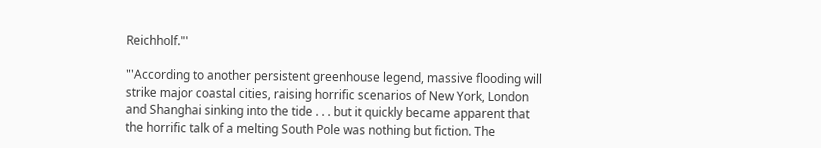Reichholf."'

"'According to another persistent greenhouse legend, massive flooding will strike major coastal cities, raising horrific scenarios of New York, London and Shanghai sinking into the tide . . . but it quickly became apparent that the horrific talk of a melting South Pole was nothing but fiction. The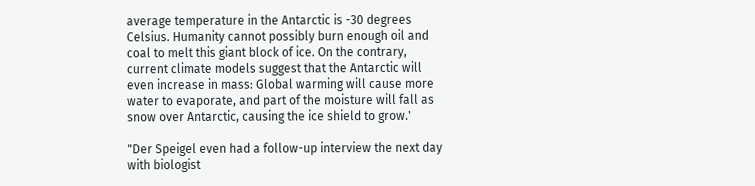average temperature in the Antarctic is -30 degrees Celsius. Humanity cannot possibly burn enough oil and coal to melt this giant block of ice. On the contrary, current climate models suggest that the Antarctic will even increase in mass: Global warming will cause more water to evaporate, and part of the moisture will fall as snow over Antarctic, causing the ice shield to grow.'

"Der Speigel even had a follow-up interview the next day with biologist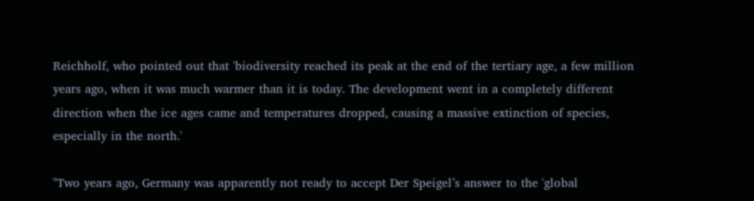Reichholf, who pointed out that 'biodiversity reached its peak at the end of the tertiary age, a few million years ago, when it was much warmer than it is today. The development went in a completely different direction when the ice ages came and temperatures dropped, causing a massive extinction of species, especially in the north.'

"Two years ago, Germany was apparently not ready to accept Der Speigel’s answer to the 'global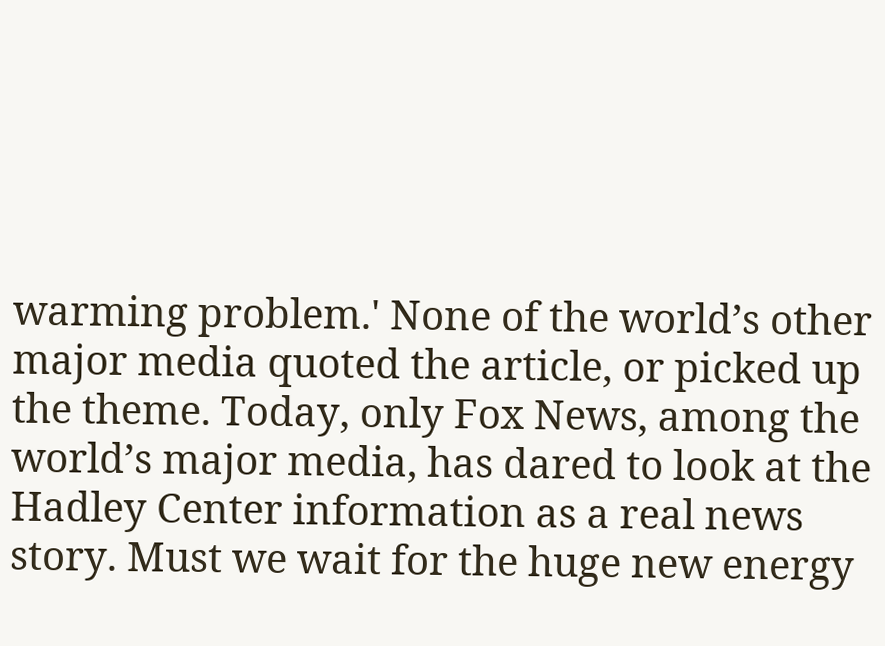warming problem.' None of the world’s other major media quoted the article, or picked up the theme. Today, only Fox News, among the world’s major media, has dared to look at the Hadley Center information as a real news story. Must we wait for the huge new energy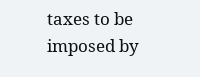taxes to be imposed by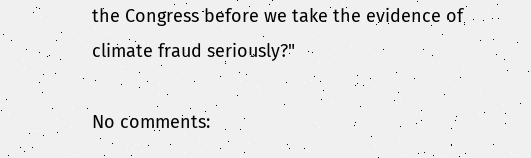the Congress before we take the evidence of climate fraud seriously?"

No comments: